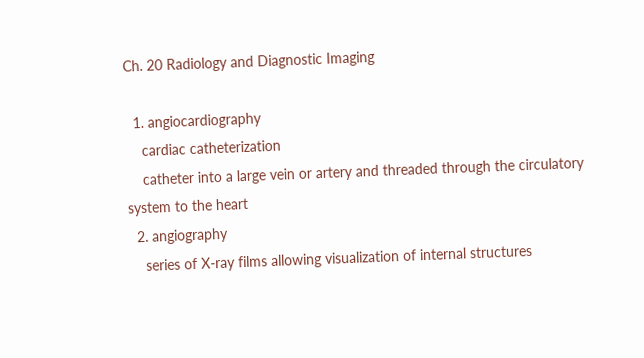Ch. 20 Radiology and Diagnostic Imaging

  1. angiocardiography
    cardiac catheterization
    catheter into a large vein or artery and threaded through the circulatory system to the heart
  2. angiography
    series of X-ray films allowing visualization of internal structures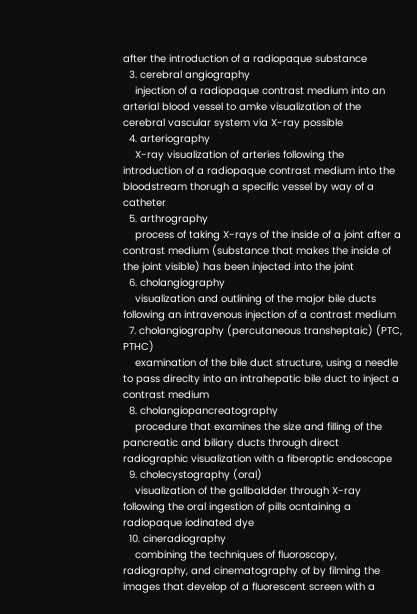after the introduction of a radiopaque substance
  3. cerebral angiography
    injection of a radiopaque contrast medium into an arterial blood vessel to amke visualization of the cerebral vascular system via X-ray possible
  4. arteriography
    X-ray visualization of arteries following the introduction of a radiopaque contrast medium into the bloodstream thorugh a specific vessel by way of a catheter
  5. arthrography
    process of taking X-rays of the inside of a joint after a contrast medium (substance that makes the inside of the joint visible) has been injected into the joint
  6. cholangiography
    visualization and outlining of the major bile ducts following an intravenous injection of a contrast medium
  7. cholangiography (percutaneous transheptaic) (PTC, PTHC)
    examination of the bile duct structure, using a needle to pass direclty into an intrahepatic bile duct to inject a contrast medium
  8. cholangiopancreatography
    procedure that examines the size and filling of the pancreatic and biliary ducts through direct radiographic visualization with a fiberoptic endoscope
  9. cholecystography (oral)
    visualization of the gallbaldder through X-ray following the oral ingestion of pills ocntaining a radiopaque iodinated dye
  10. cineradiography
    combining the techniques of fluoroscopy, radiography, and cinematography of by filming the images that develop of a fluorescent screen with a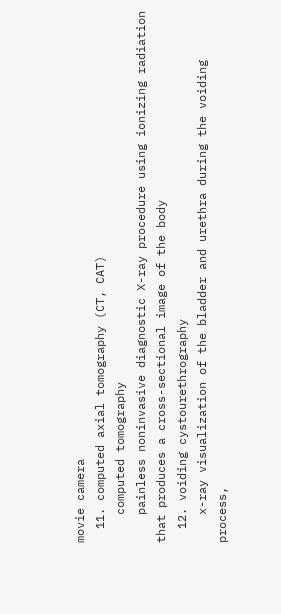movie camera
  11. computed axial tomography (CT, CAT)
    computed tomography
    painless noninvasive diagnostic X-ray procedure using ionizing radiation that produces a cross-sectional image of the body
  12. voiding cystourethrography
    x-ray visualization of the bladder and urethra during the voiding process,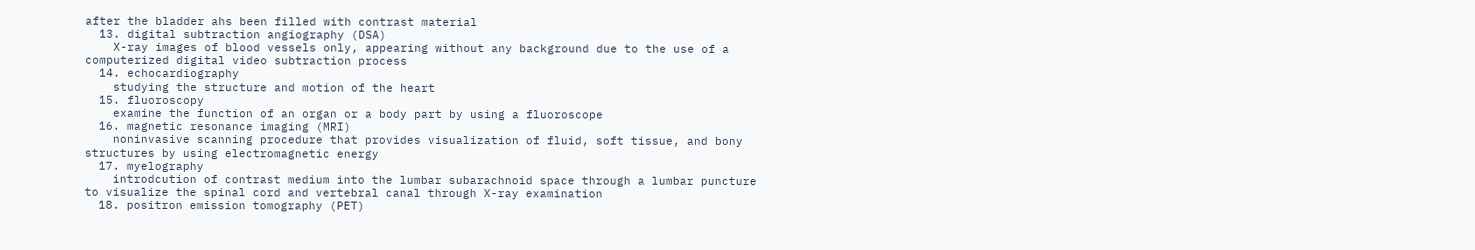after the bladder ahs been filled with contrast material
  13. digital subtraction angiography (DSA)
    X-ray images of blood vessels only, appearing without any background due to the use of a computerized digital video subtraction process
  14. echocardiography
    studying the structure and motion of the heart
  15. fluoroscopy
    examine the function of an organ or a body part by using a fluoroscope
  16. magnetic resonance imaging (MRI)
    noninvasive scanning procedure that provides visualization of fluid, soft tissue, and bony structures by using electromagnetic energy
  17. myelography
    introdcution of contrast medium into the lumbar subarachnoid space through a lumbar puncture to visualize the spinal cord and vertebral canal through X-ray examination
  18. positron emission tomography (PET)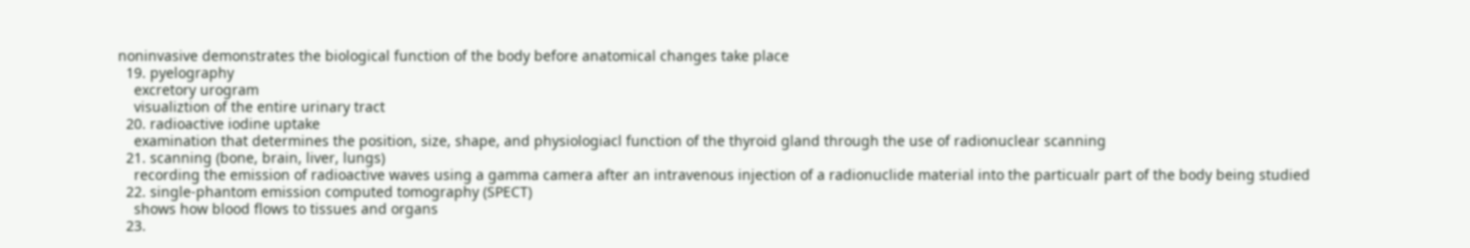noninvasive demonstrates the biological function of the body before anatomical changes take place
  19. pyelography
    excretory urogram
    visualiztion of the entire urinary tract
  20. radioactive iodine uptake
    examination that determines the position, size, shape, and physiologiacl function of the thyroid gland through the use of radionuclear scanning
  21. scanning (bone, brain, liver, lungs)
    recording the emission of radioactive waves using a gamma camera after an intravenous injection of a radionuclide material into the particualr part of the body being studied
  22. single-phantom emission computed tomography (SPECT)
    shows how blood flows to tissues and organs
  23.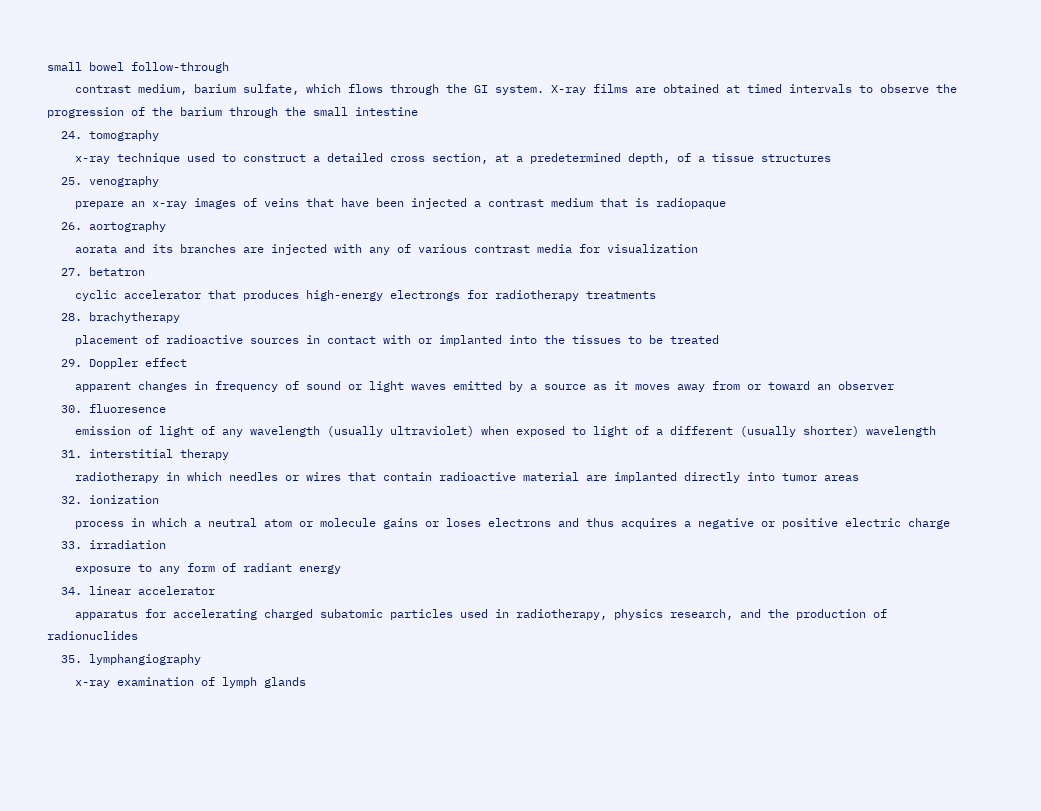small bowel follow-through
    contrast medium, barium sulfate, which flows through the GI system. X-ray films are obtained at timed intervals to observe the progression of the barium through the small intestine
  24. tomography
    x-ray technique used to construct a detailed cross section, at a predetermined depth, of a tissue structures
  25. venography
    prepare an x-ray images of veins that have been injected a contrast medium that is radiopaque
  26. aortography
    aorata and its branches are injected with any of various contrast media for visualization
  27. betatron
    cyclic accelerator that produces high-energy electrongs for radiotherapy treatments
  28. brachytherapy
    placement of radioactive sources in contact with or implanted into the tissues to be treated
  29. Doppler effect
    apparent changes in frequency of sound or light waves emitted by a source as it moves away from or toward an observer
  30. fluoresence
    emission of light of any wavelength (usually ultraviolet) when exposed to light of a different (usually shorter) wavelength
  31. interstitial therapy
    radiotherapy in which needles or wires that contain radioactive material are implanted directly into tumor areas
  32. ionization
    process in which a neutral atom or molecule gains or loses electrons and thus acquires a negative or positive electric charge
  33. irradiation
    exposure to any form of radiant energy
  34. linear accelerator
    apparatus for accelerating charged subatomic particles used in radiotherapy, physics research, and the production of radionuclides
  35. lymphangiography
    x-ray examination of lymph glands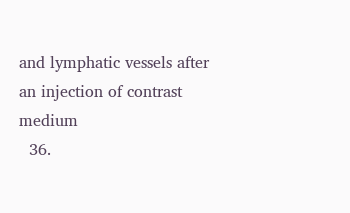and lymphatic vessels after an injection of contrast medium
  36.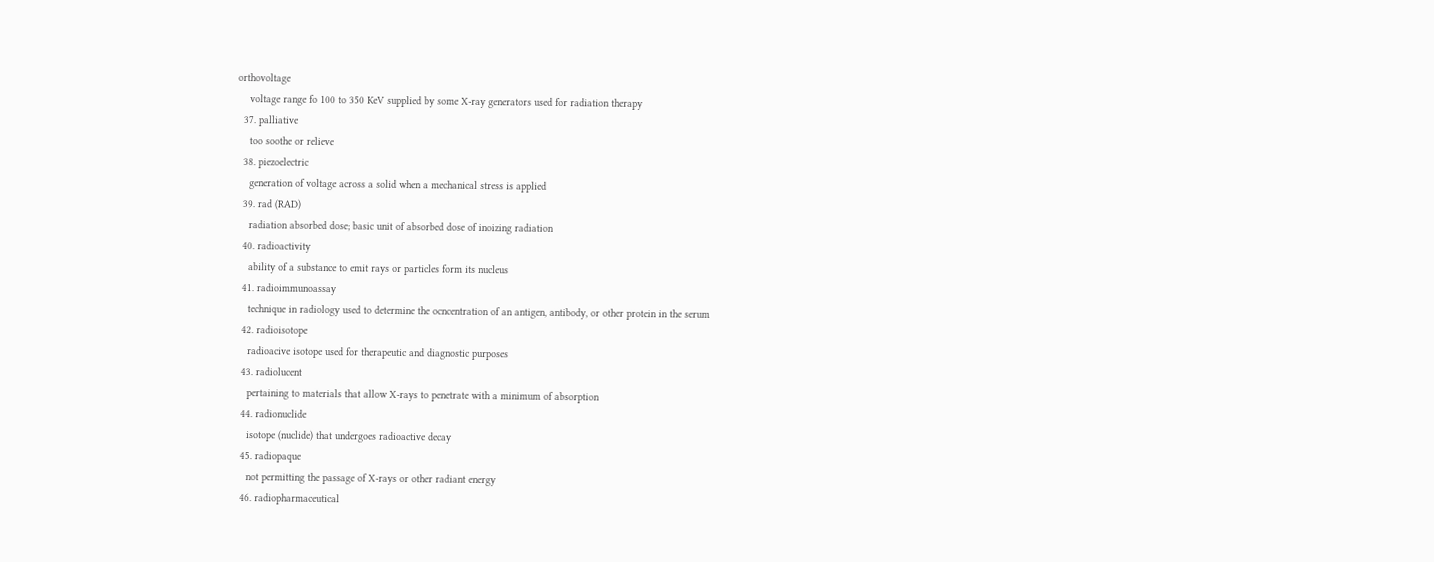orthovoltage
    voltage range fo 100 to 350 KeV supplied by some X-ray generators used for radiation therapy
  37. palliative
    too soothe or relieve
  38. piezoelectric
    generation of voltage across a solid when a mechanical stress is applied
  39. rad (RAD)
    radiation absorbed dose; basic unit of absorbed dose of inoizing radiation
  40. radioactivity
    ability of a substance to emit rays or particles form its nucleus
  41. radioimmunoassay
    technique in radiology used to determine the ocncentration of an antigen, antibody, or other protein in the serum
  42. radioisotope
    radioacive isotope used for therapeutic and diagnostic purposes
  43. radiolucent
    pertaining to materials that allow X-rays to penetrate with a minimum of absorption
  44. radionuclide
    isotope (nuclide) that undergoes radioactive decay
  45. radiopaque
    not permitting the passage of X-rays or other radiant energy
  46. radiopharmaceutical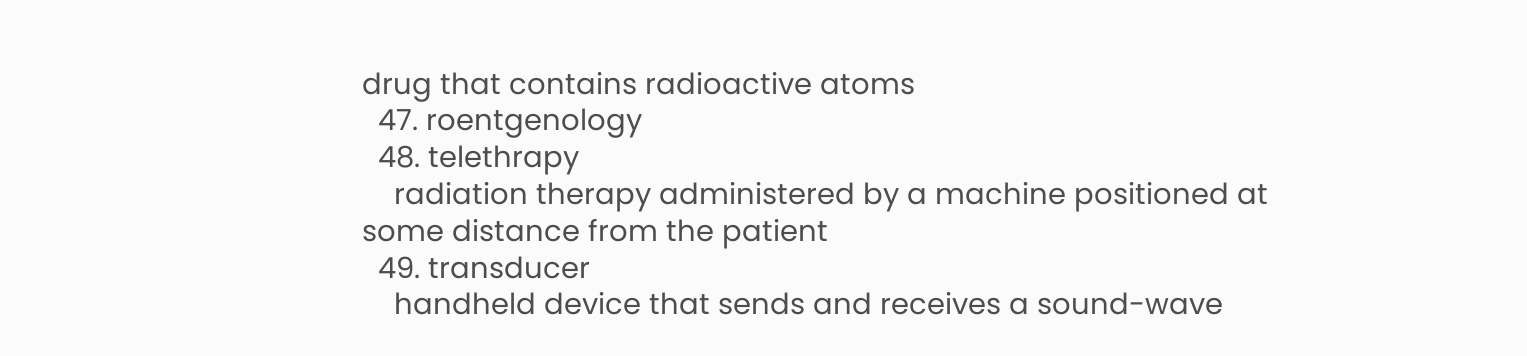drug that contains radioactive atoms
  47. roentgenology
  48. telethrapy
    radiation therapy administered by a machine positioned at some distance from the patient
  49. transducer
    handheld device that sends and receives a sound-wave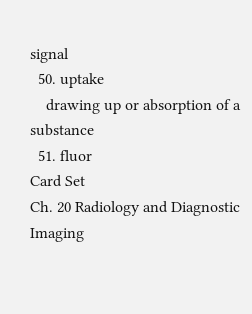signal
  50. uptake
    drawing up or absorption of a substance
  51. fluor
Card Set
Ch. 20 Radiology and Diagnostic Imaging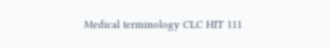Medical terminology CLC HIT 111